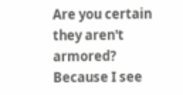Are you certain they aren't armored? Because I see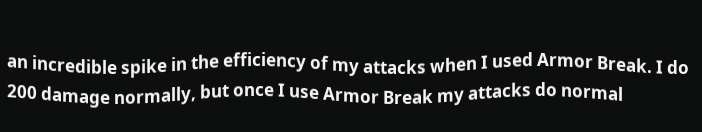an incredible spike in the efficiency of my attacks when I used Armor Break. I do 200 damage normally, but once I use Armor Break my attacks do normal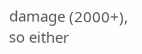damage (2000+), so either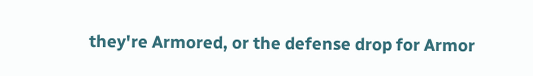they're Armored, or the defense drop for Armor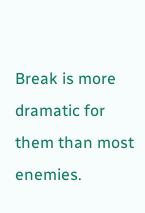Break is more dramatic for them than most enemies.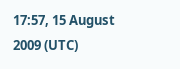17:57, 15 August 2009 (UTC)